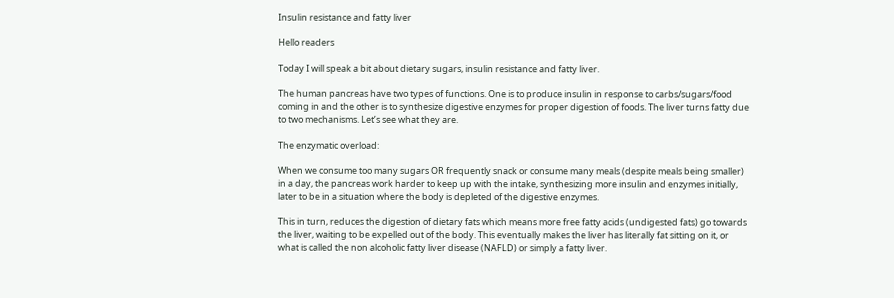Insulin resistance and fatty liver

Hello readers

Today I will speak a bit about dietary sugars, insulin resistance and fatty liver.

The human pancreas have two types of functions. One is to produce insulin in response to carbs/sugars/food coming in and the other is to synthesize digestive enzymes for proper digestion of foods. The liver turns fatty due to two mechanisms. Let’s see what they are.

The enzymatic overload:

When we consume too many sugars OR frequently snack or consume many meals (despite meals being smaller) in a day, the pancreas work harder to keep up with the intake, synthesizing more insulin and enzymes initially, later to be in a situation where the body is depleted of the digestive enzymes.

This in turn, reduces the digestion of dietary fats which means more free fatty acids (undigested fats) go towards the liver, waiting to be expelled out of the body. This eventually makes the liver has literally fat sitting on it, or what is called the non alcoholic fatty liver disease (NAFLD) or simply a fatty liver.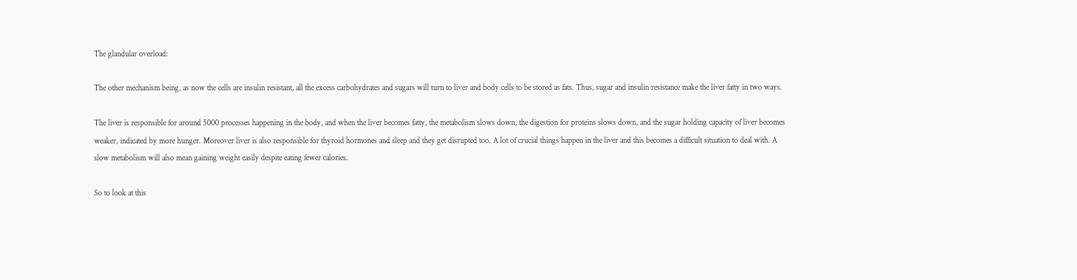The glandular overload:

The other mechanism being, as now the cells are insulin resistant, all the excess carbohydrates and sugars will turn to liver and body cells to be stored as fats. Thus, sugar and insulin resistance make the liver fatty in two ways.

The liver is responsible for around 5000 processes happening in the body, and when the liver becomes fatty, the metabolism slows down, the digestion for proteins slows down, and the sugar holding capacity of liver becomes weaker, indicated by more hunger. Moreover liver is also responsible for thyroid hormones and sleep and they get disrupted too. A lot of crucial things happen in the liver and this becomes a difficult situation to deal with. A slow metabolism will also mean gaining weight easily despite eating fewer calories.

So to look at this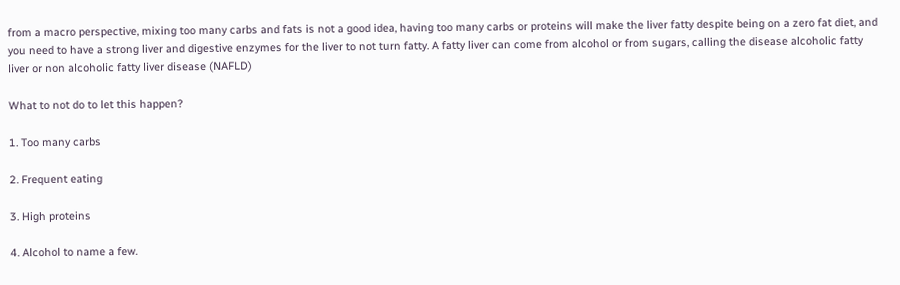from a macro perspective, mixing too many carbs and fats is not a good idea, having too many carbs or proteins will make the liver fatty despite being on a zero fat diet, and you need to have a strong liver and digestive enzymes for the liver to not turn fatty. A fatty liver can come from alcohol or from sugars, calling the disease alcoholic fatty liver or non alcoholic fatty liver disease (NAFLD)

What to not do to let this happen?

1. Too many carbs

2. Frequent eating

3. High proteins

4. Alcohol to name a few.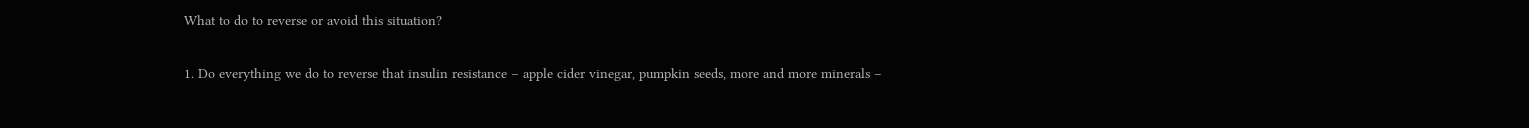What to do to reverse or avoid this situation?

1. Do everything we do to reverse that insulin resistance – apple cider vinegar, pumpkin seeds, more and more minerals –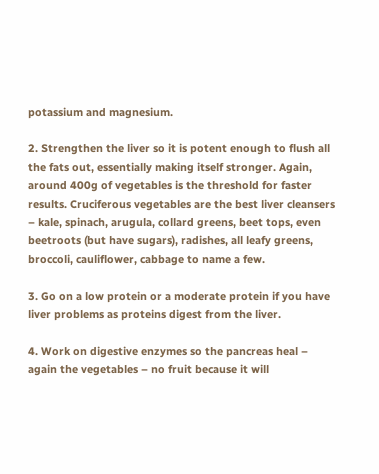potassium and magnesium.

2. Strengthen the liver so it is potent enough to flush all the fats out, essentially making itself stronger. Again, around 400g of vegetables is the threshold for faster results. Cruciferous vegetables are the best liver cleansers – kale, spinach, arugula, collard greens, beet tops, even beetroots (but have sugars), radishes, all leafy greens, broccoli, cauliflower, cabbage to name a few.

3. Go on a low protein or a moderate protein if you have liver problems as proteins digest from the liver.

4. Work on digestive enzymes so the pancreas heal – again the vegetables – no fruit because it will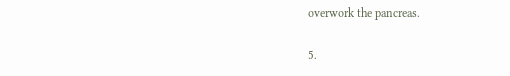overwork the pancreas.

5.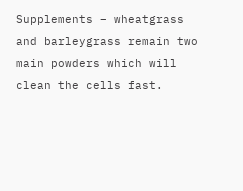Supplements – wheatgrass and barleygrass remain two main powders which will clean the cells fast.